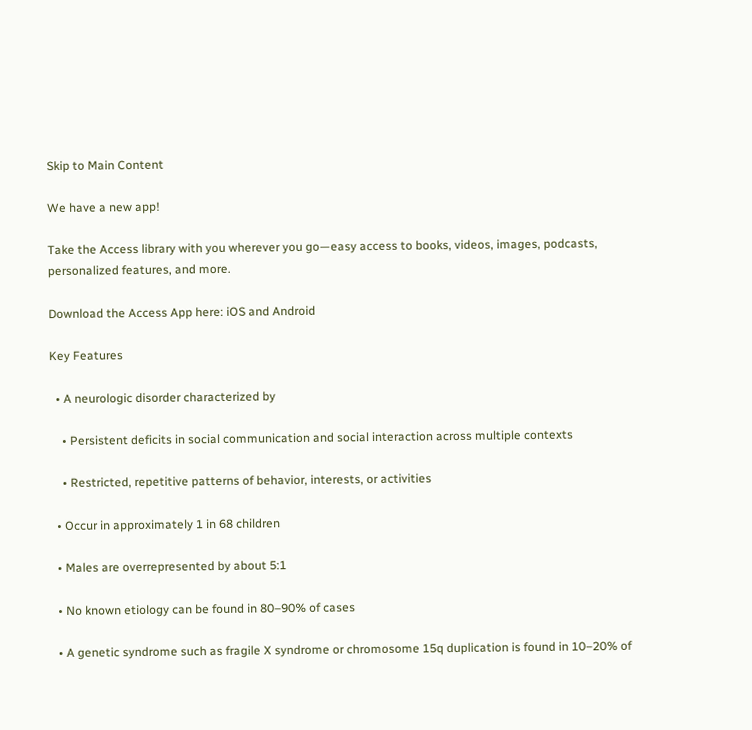Skip to Main Content

We have a new app!

Take the Access library with you wherever you go—easy access to books, videos, images, podcasts, personalized features, and more.

Download the Access App here: iOS and Android

Key Features

  • A neurologic disorder characterized by

    • Persistent deficits in social communication and social interaction across multiple contexts

    • Restricted, repetitive patterns of behavior, interests, or activities

  • Occur in approximately 1 in 68 children

  • Males are overrepresented by about 5:1

  • No known etiology can be found in 80–90% of cases

  • A genetic syndrome such as fragile X syndrome or chromosome 15q duplication is found in 10–20% of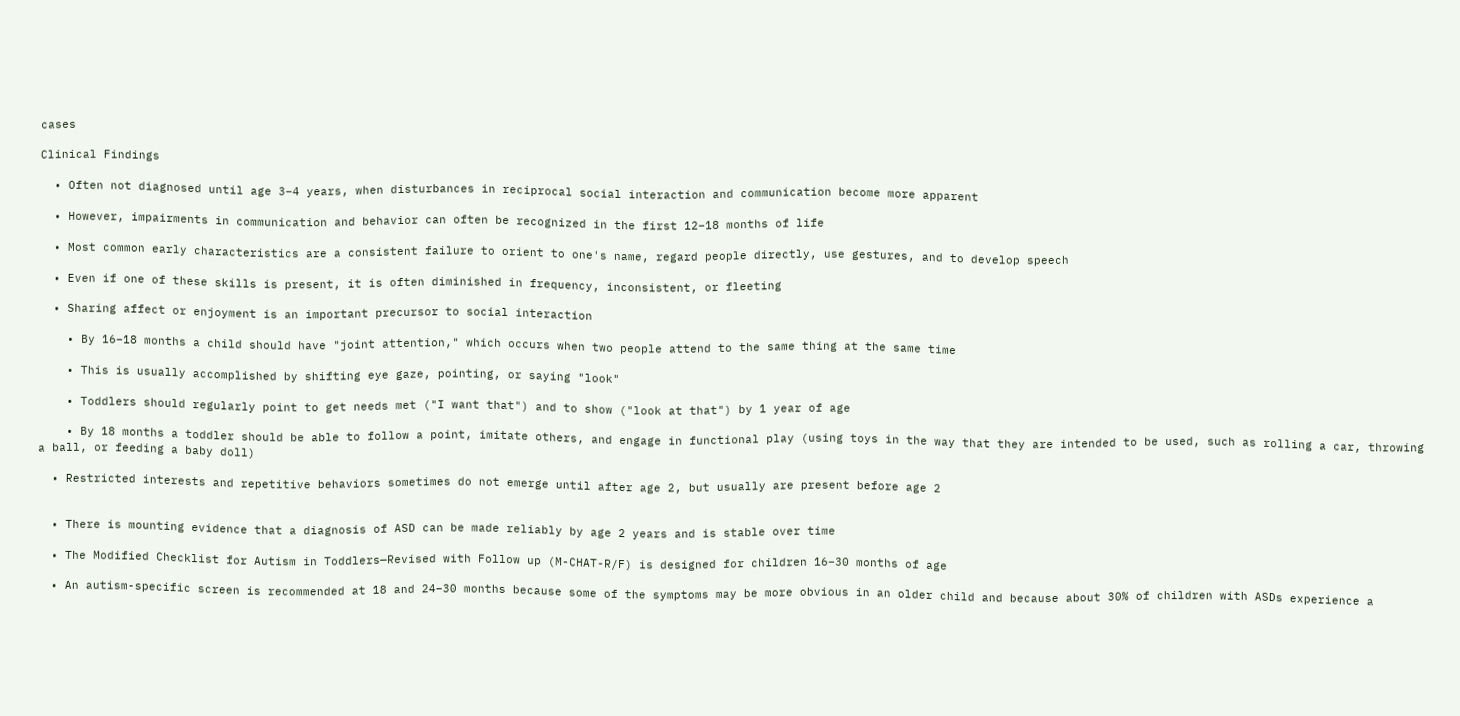cases

Clinical Findings

  • Often not diagnosed until age 3–4 years, when disturbances in reciprocal social interaction and communication become more apparent

  • However, impairments in communication and behavior can often be recognized in the first 12–18 months of life

  • Most common early characteristics are a consistent failure to orient to one's name, regard people directly, use gestures, and to develop speech

  • Even if one of these skills is present, it is often diminished in frequency, inconsistent, or fleeting

  • Sharing affect or enjoyment is an important precursor to social interaction

    • By 16–18 months a child should have "joint attention," which occurs when two people attend to the same thing at the same time

    • This is usually accomplished by shifting eye gaze, pointing, or saying "look"

    • Toddlers should regularly point to get needs met ("I want that") and to show ("look at that") by 1 year of age

    • By 18 months a toddler should be able to follow a point, imitate others, and engage in functional play (using toys in the way that they are intended to be used, such as rolling a car, throwing a ball, or feeding a baby doll)

  • Restricted interests and repetitive behaviors sometimes do not emerge until after age 2, but usually are present before age 2


  • There is mounting evidence that a diagnosis of ASD can be made reliably by age 2 years and is stable over time

  • The Modified Checklist for Autism in Toddlers—Revised with Follow up (M-CHAT-R/F) is designed for children 16–30 months of age

  • An autism-specific screen is recommended at 18 and 24–30 months because some of the symptoms may be more obvious in an older child and because about 30% of children with ASDs experience a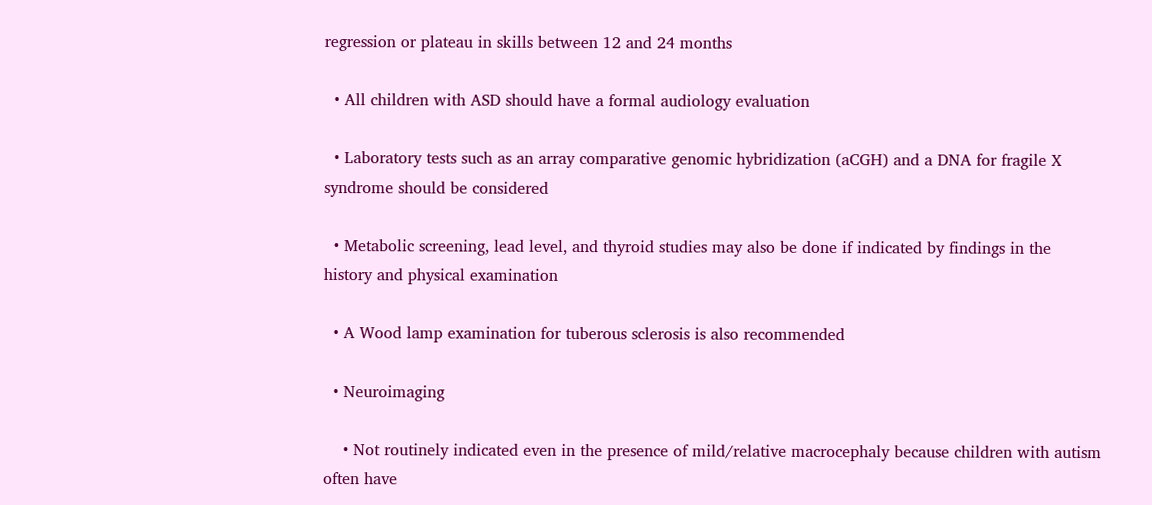regression or plateau in skills between 12 and 24 months

  • All children with ASD should have a formal audiology evaluation

  • Laboratory tests such as an array comparative genomic hybridization (aCGH) and a DNA for fragile X syndrome should be considered

  • Metabolic screening, lead level, and thyroid studies may also be done if indicated by findings in the history and physical examination

  • A Wood lamp examination for tuberous sclerosis is also recommended

  • Neuroimaging

    • Not routinely indicated even in the presence of mild/relative macrocephaly because children with autism often have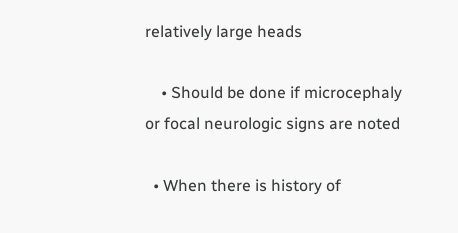relatively large heads

    • Should be done if microcephaly or focal neurologic signs are noted

  • When there is history of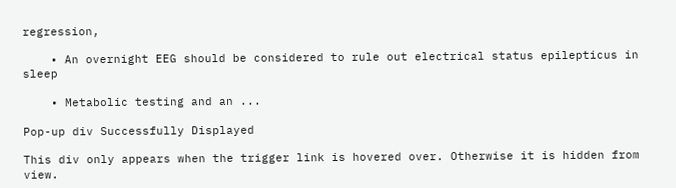regression,

    • An overnight EEG should be considered to rule out electrical status epilepticus in sleep

    • Metabolic testing and an ...

Pop-up div Successfully Displayed

This div only appears when the trigger link is hovered over. Otherwise it is hidden from view.